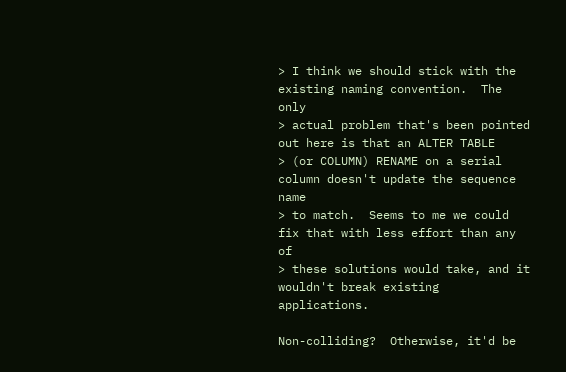> I think we should stick with the existing naming convention.  The only
> actual problem that's been pointed out here is that an ALTER TABLE
> (or COLUMN) RENAME on a serial column doesn't update the sequence name
> to match.  Seems to me we could fix that with less effort than any of
> these solutions would take, and it wouldn't break existing applications.

Non-colliding?  Otherwise, it'd be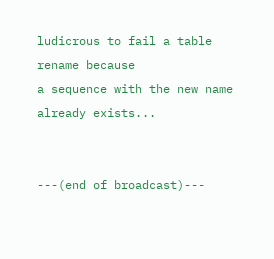ludicrous to fail a table rename because
a sequence with the new name already exists...


---(end of broadcast)---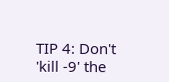TIP 4: Don't 'kill -9' the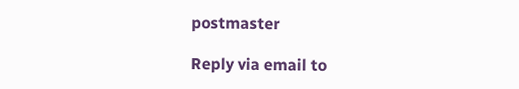postmaster

Reply via email to